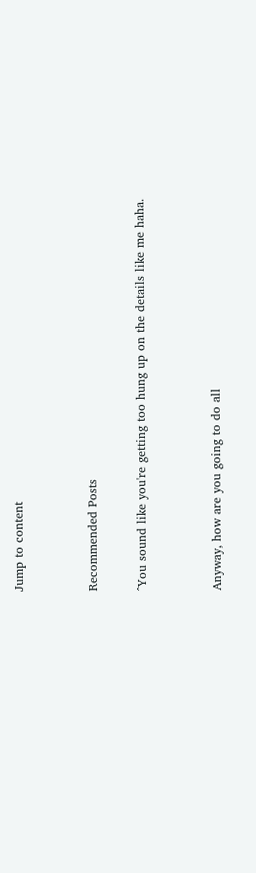Jump to content


Recommended Posts

^You sound like you're getting too hung up on the details like me haha.


Anyway, how are you going to do all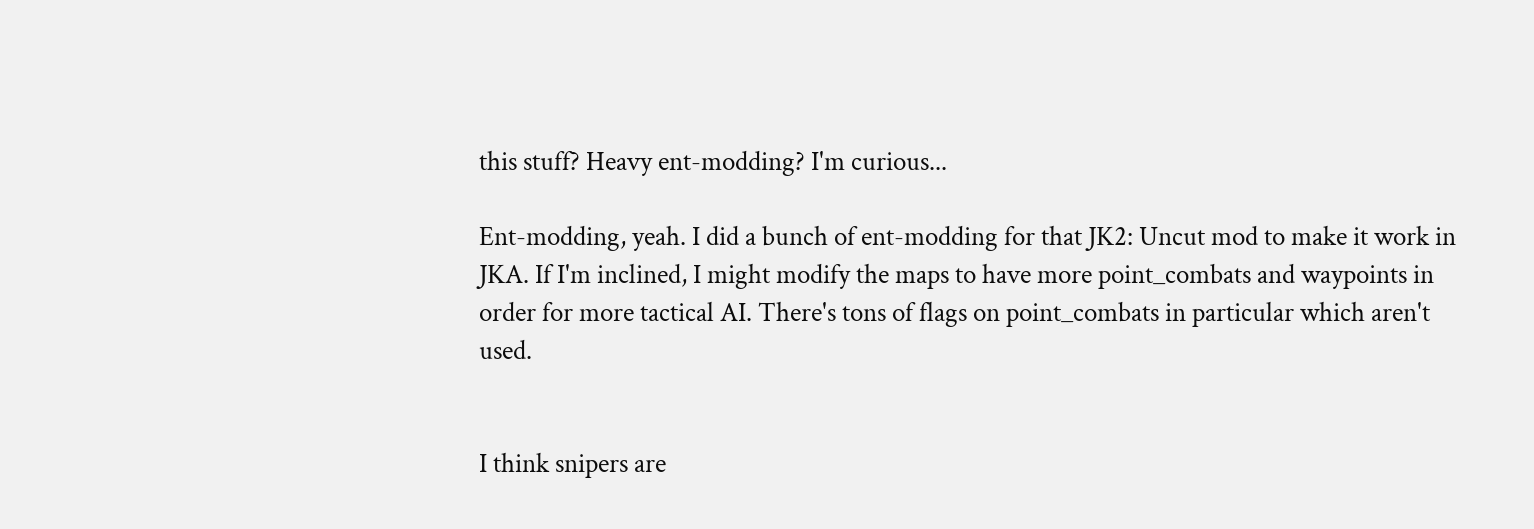this stuff? Heavy ent-modding? I'm curious...

Ent-modding, yeah. I did a bunch of ent-modding for that JK2: Uncut mod to make it work in JKA. If I'm inclined, I might modify the maps to have more point_combats and waypoints in order for more tactical AI. There's tons of flags on point_combats in particular which aren't used.


I think snipers are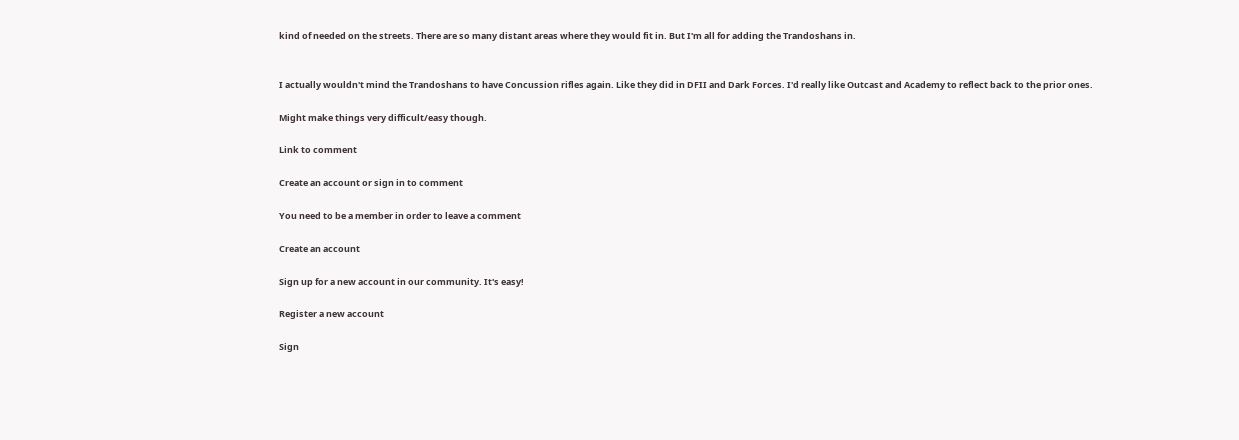kind of needed on the streets. There are so many distant areas where they would fit in. But I'm all for adding the Trandoshans in.


I actually wouldn't mind the Trandoshans to have Concussion rifles again. Like they did in DFII and Dark Forces. I'd really like Outcast and Academy to reflect back to the prior ones.

Might make things very difficult/easy though.

Link to comment

Create an account or sign in to comment

You need to be a member in order to leave a comment

Create an account

Sign up for a new account in our community. It's easy!

Register a new account

Sign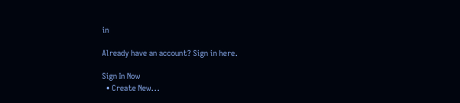in

Already have an account? Sign in here.

Sign In Now
  • Create New...